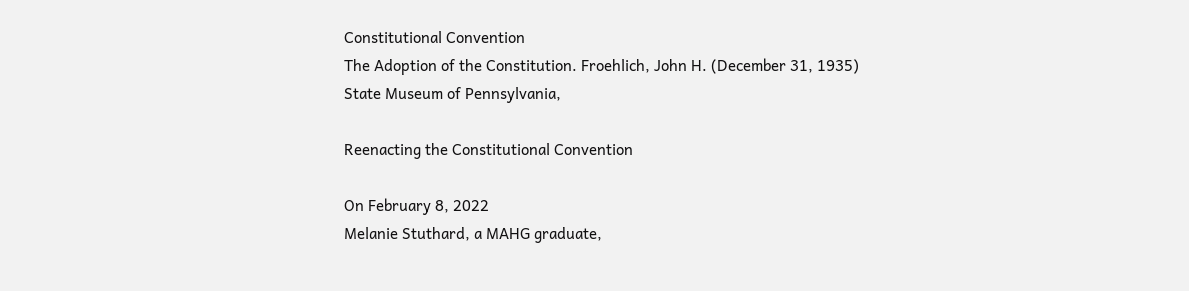Constitutional Convention
The Adoption of the Constitution. Froehlich, John H. (December 31, 1935) State Museum of Pennsylvania,

Reenacting the Constitutional Convention

On February 8, 2022
Melanie Stuthard, a MAHG graduate,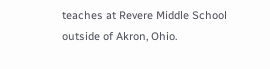teaches at Revere Middle School outside of Akron, Ohio.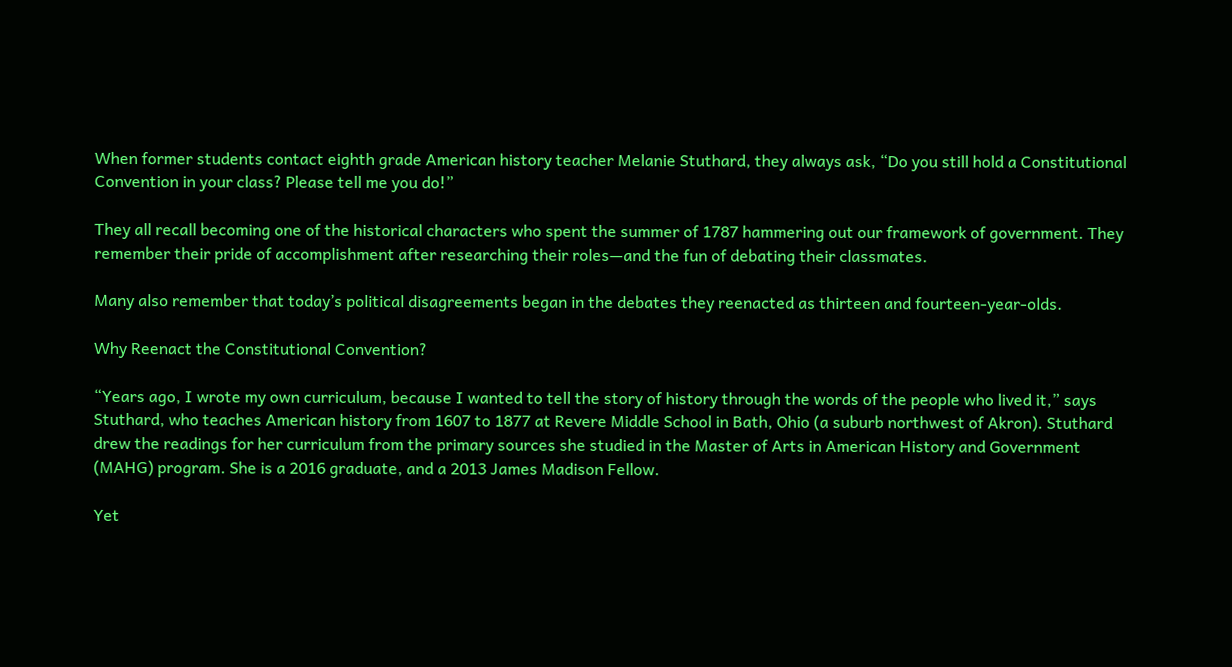When former students contact eighth grade American history teacher Melanie Stuthard, they always ask, “Do you still hold a Constitutional Convention in your class? Please tell me you do!”

They all recall becoming one of the historical characters who spent the summer of 1787 hammering out our framework of government. They remember their pride of accomplishment after researching their roles—and the fun of debating their classmates.

Many also remember that today’s political disagreements began in the debates they reenacted as thirteen and fourteen-year-olds.

Why Reenact the Constitutional Convention?

“Years ago, I wrote my own curriculum, because I wanted to tell the story of history through the words of the people who lived it,” says Stuthard, who teaches American history from 1607 to 1877 at Revere Middle School in Bath, Ohio (a suburb northwest of Akron). Stuthard drew the readings for her curriculum from the primary sources she studied in the Master of Arts in American History and Government (MAHG) program. She is a 2016 graduate, and a 2013 James Madison Fellow.

Yet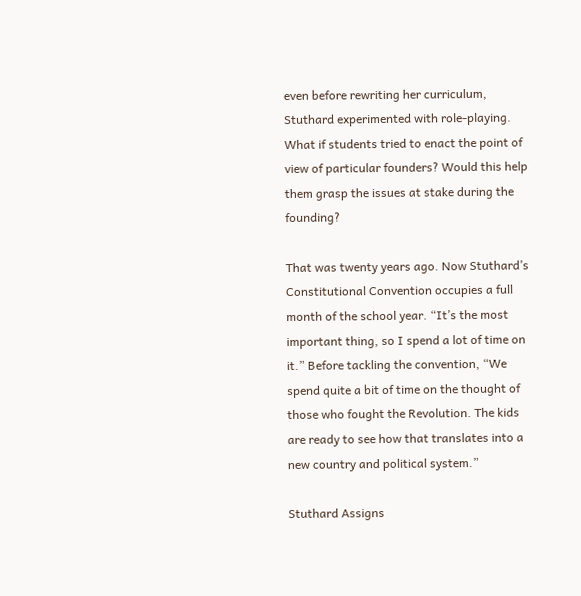even before rewriting her curriculum, Stuthard experimented with role-playing. What if students tried to enact the point of view of particular founders? Would this help them grasp the issues at stake during the founding?

That was twenty years ago. Now Stuthard’s Constitutional Convention occupies a full month of the school year. “It’s the most important thing, so I spend a lot of time on it.” Before tackling the convention, “We spend quite a bit of time on the thought of those who fought the Revolution. The kids are ready to see how that translates into a new country and political system.”

Stuthard Assigns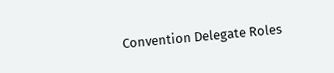Convention Delegate Roles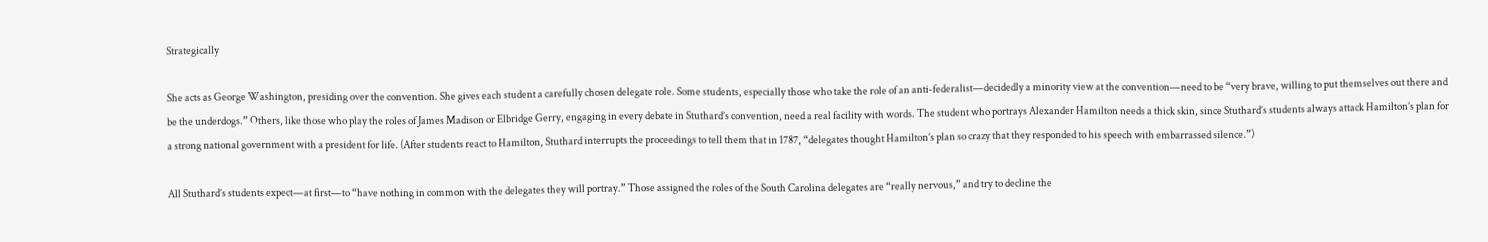Strategically

She acts as George Washington, presiding over the convention. She gives each student a carefully chosen delegate role. Some students, especially those who take the role of an anti-federalist—decidedly a minority view at the convention—need to be “very brave, willing to put themselves out there and be the underdogs.” Others, like those who play the roles of James Madison or Elbridge Gerry, engaging in every debate in Stuthard’s convention, need a real facility with words. The student who portrays Alexander Hamilton needs a thick skin, since Stuthard’s students always attack Hamilton’s plan for a strong national government with a president for life. (After students react to Hamilton, Stuthard interrupts the proceedings to tell them that in 1787, “delegates thought Hamilton’s plan so crazy that they responded to his speech with embarrassed silence.”)

All Stuthard’s students expect—at first—to “have nothing in common with the delegates they will portray.” Those assigned the roles of the South Carolina delegates are “really nervous,” and try to decline the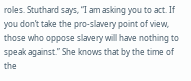roles. Stuthard says, “I am asking you to act. If you don’t take the pro-slavery point of view, those who oppose slavery will have nothing to speak against.” She knows that by the time of the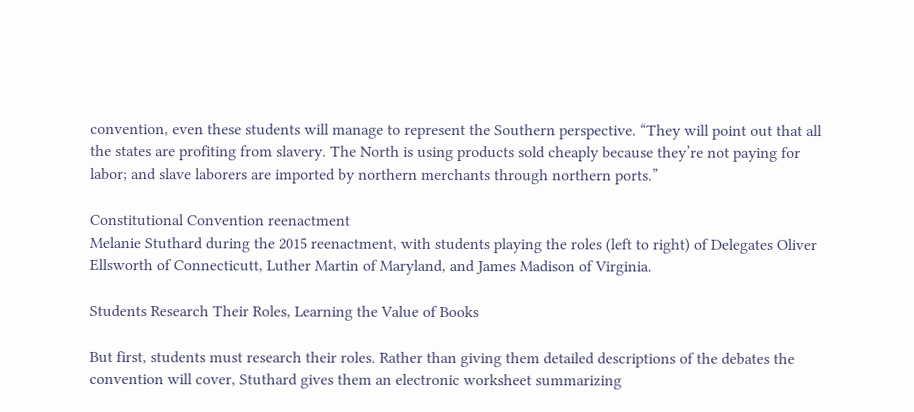convention, even these students will manage to represent the Southern perspective. “They will point out that all the states are profiting from slavery. The North is using products sold cheaply because they’re not paying for labor; and slave laborers are imported by northern merchants through northern ports.”

Constitutional Convention reenactment
Melanie Stuthard during the 2015 reenactment, with students playing the roles (left to right) of Delegates Oliver Ellsworth of Connecticutt, Luther Martin of Maryland, and James Madison of Virginia.

Students Research Their Roles, Learning the Value of Books

But first, students must research their roles. Rather than giving them detailed descriptions of the debates the convention will cover, Stuthard gives them an electronic worksheet summarizing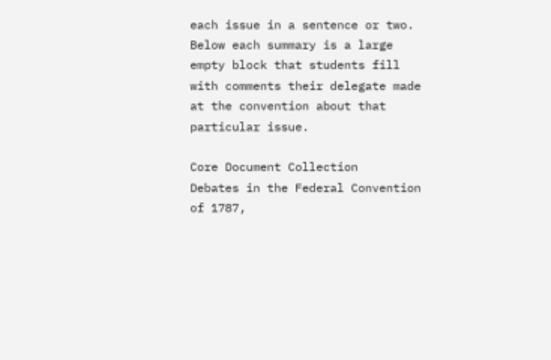each issue in a sentence or two. Below each summary is a large empty block that students fill with comments their delegate made at the convention about that particular issue.

Core Document Collection
Debates in the Federal Convention of 1787,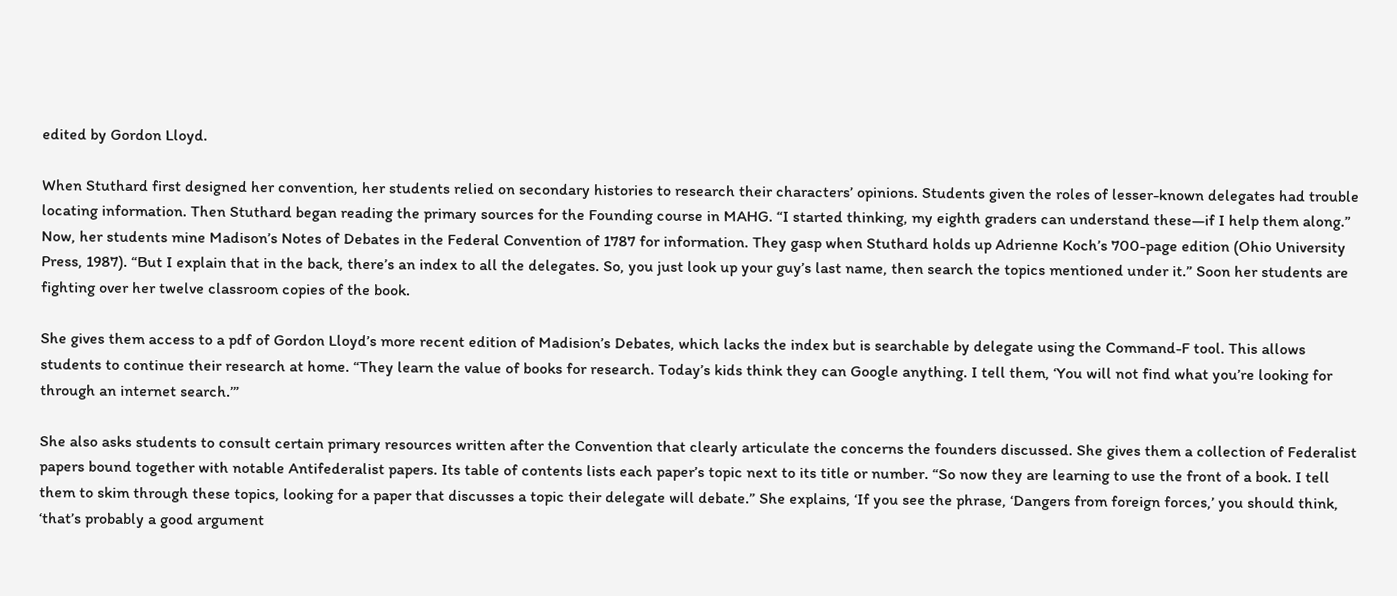edited by Gordon Lloyd.

When Stuthard first designed her convention, her students relied on secondary histories to research their characters’ opinions. Students given the roles of lesser-known delegates had trouble locating information. Then Stuthard began reading the primary sources for the Founding course in MAHG. “I started thinking, my eighth graders can understand these—if I help them along.” Now, her students mine Madison’s Notes of Debates in the Federal Convention of 1787 for information. They gasp when Stuthard holds up Adrienne Koch’s 700-page edition (Ohio University Press, 1987). “But I explain that in the back, there’s an index to all the delegates. So, you just look up your guy’s last name, then search the topics mentioned under it.” Soon her students are fighting over her twelve classroom copies of the book.

She gives them access to a pdf of Gordon Lloyd’s more recent edition of Madision’s Debates, which lacks the index but is searchable by delegate using the Command-F tool. This allows students to continue their research at home. “They learn the value of books for research. Today’s kids think they can Google anything. I tell them, ‘You will not find what you’re looking for through an internet search.’”

She also asks students to consult certain primary resources written after the Convention that clearly articulate the concerns the founders discussed. She gives them a collection of Federalist papers bound together with notable Antifederalist papers. Its table of contents lists each paper’s topic next to its title or number. “So now they are learning to use the front of a book. I tell them to skim through these topics, looking for a paper that discusses a topic their delegate will debate.” She explains, ‘If you see the phrase, ‘Dangers from foreign forces,’ you should think, ‘that’s probably a good argument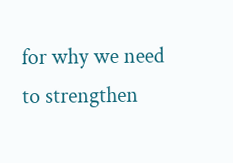for why we need to strengthen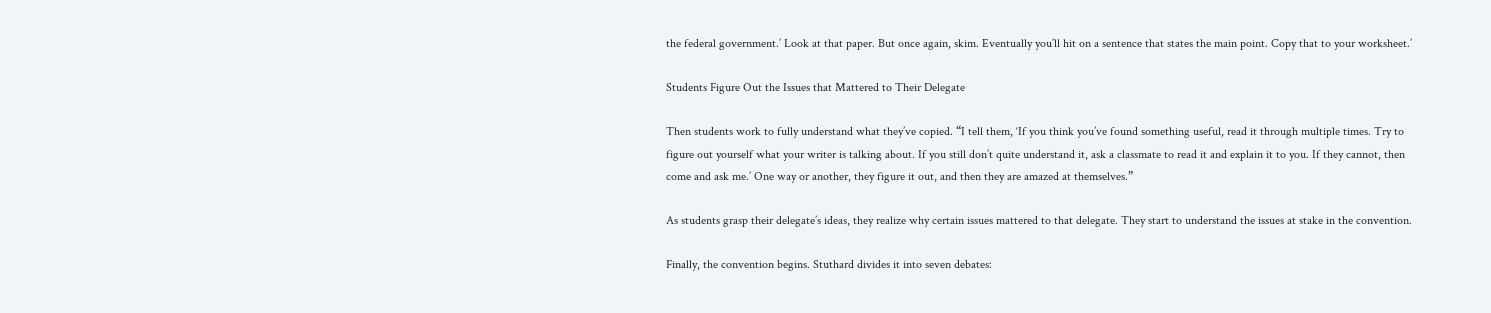the federal government.’ Look at that paper. But once again, skim. Eventually you’ll hit on a sentence that states the main point. Copy that to your worksheet.’

Students Figure Out the Issues that Mattered to Their Delegate

Then students work to fully understand what they’ve copied. “I tell them, ‘If you think you’ve found something useful, read it through multiple times. Try to figure out yourself what your writer is talking about. If you still don’t quite understand it, ask a classmate to read it and explain it to you. If they cannot, then come and ask me.’ One way or another, they figure it out, and then they are amazed at themselves.”

As students grasp their delegate’s ideas, they realize why certain issues mattered to that delegate. They start to understand the issues at stake in the convention.

Finally, the convention begins. Stuthard divides it into seven debates: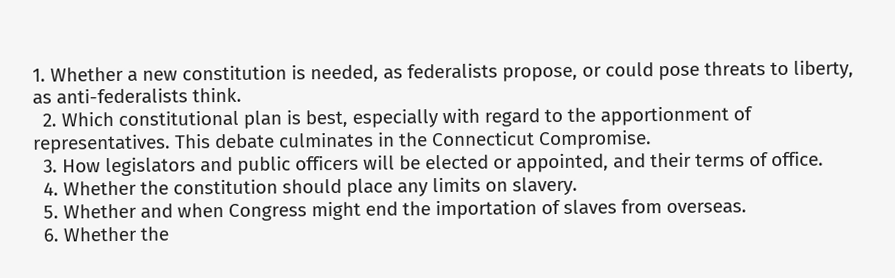1. Whether a new constitution is needed, as federalists propose, or could pose threats to liberty, as anti-federalists think.
  2. Which constitutional plan is best, especially with regard to the apportionment of representatives. This debate culminates in the Connecticut Compromise.
  3. How legislators and public officers will be elected or appointed, and their terms of office.
  4. Whether the constitution should place any limits on slavery.
  5. Whether and when Congress might end the importation of slaves from overseas.
  6. Whether the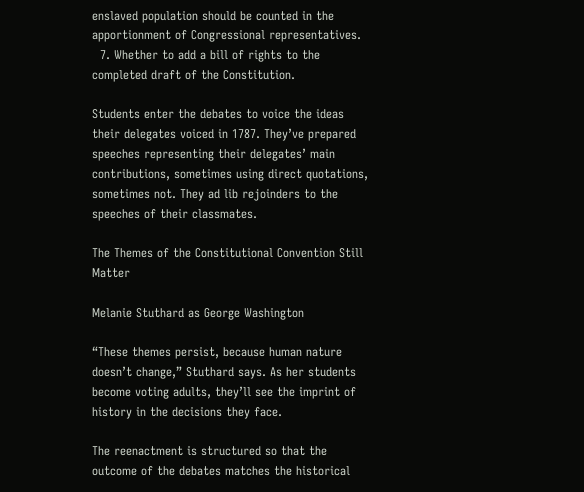enslaved population should be counted in the apportionment of Congressional representatives.
  7. Whether to add a bill of rights to the completed draft of the Constitution.

Students enter the debates to voice the ideas their delegates voiced in 1787. They’ve prepared speeches representing their delegates’ main contributions, sometimes using direct quotations, sometimes not. They ad lib rejoinders to the speeches of their classmates.

The Themes of the Constitutional Convention Still Matter

Melanie Stuthard as George Washington

“These themes persist, because human nature doesn’t change,” Stuthard says. As her students become voting adults, they’ll see the imprint of history in the decisions they face.

The reenactment is structured so that the outcome of the debates matches the historical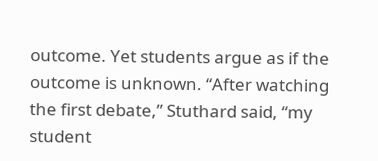outcome. Yet students argue as if the outcome is unknown. “After watching the first debate,” Stuthard said, “my student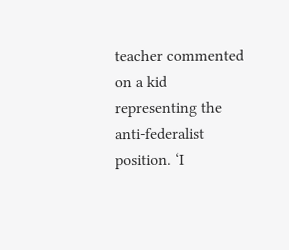teacher commented on a kid representing the anti-federalist position. ‘I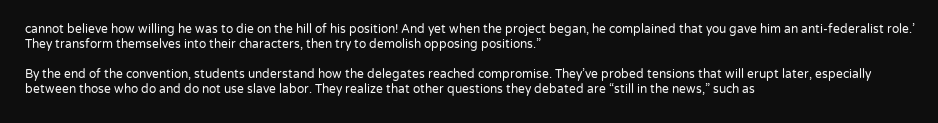cannot believe how willing he was to die on the hill of his position! And yet when the project began, he complained that you gave him an anti-federalist role.’ They transform themselves into their characters, then try to demolish opposing positions.”

By the end of the convention, students understand how the delegates reached compromise. They’ve probed tensions that will erupt later, especially between those who do and do not use slave labor. They realize that other questions they debated are “still in the news,” such as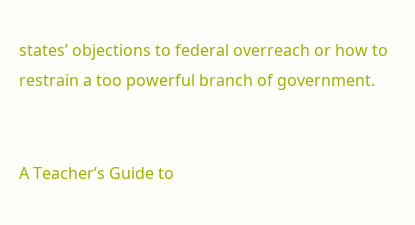states’ objections to federal overreach or how to restrain a too powerful branch of government.


A Teacher’s Guide to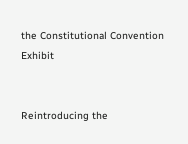the Constitutional Convention Exhibit


Reintroducing the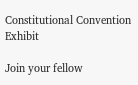Constitutional Convention Exhibit

Join your fellow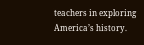teachers in exploring America’s history.